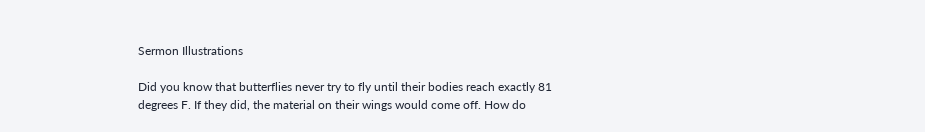Sermon Illustrations

Did you know that butterflies never try to fly until their bodies reach exactly 81 degrees F. If they did, the material on their wings would come off. How do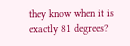they know when it is exactly 81 degrees?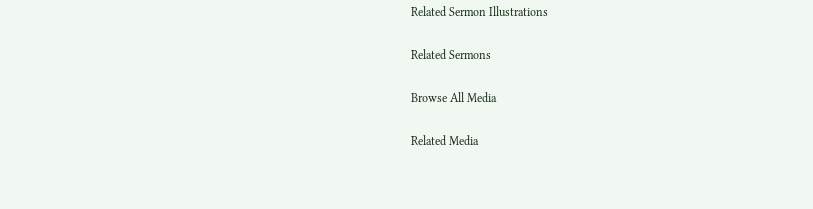Related Sermon Illustrations

Related Sermons

Browse All Media

Related Media